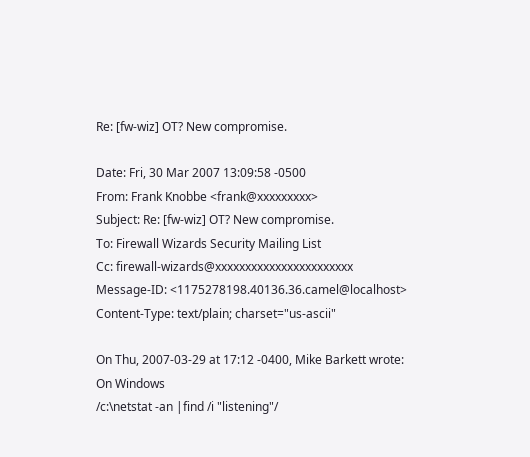Re: [fw-wiz] OT? New compromise.

Date: Fri, 30 Mar 2007 13:09:58 -0500
From: Frank Knobbe <frank@xxxxxxxxx>
Subject: Re: [fw-wiz] OT? New compromise.
To: Firewall Wizards Security Mailing List
Cc: firewall-wizards@xxxxxxxxxxxxxxxxxxxxxxx
Message-ID: <1175278198.40136.36.camel@localhost>
Content-Type: text/plain; charset="us-ascii"

On Thu, 2007-03-29 at 17:12 -0400, Mike Barkett wrote:
On Windows
/c:\netstat -an |find /i "listening"/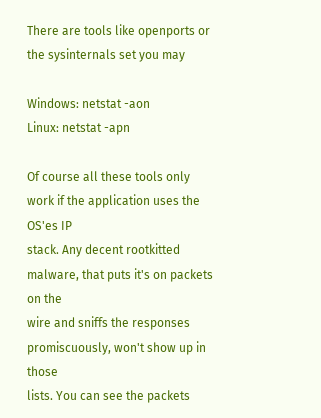There are tools like openports or the sysinternals set you may

Windows: netstat -aon
Linux: netstat -apn

Of course all these tools only work if the application uses the OS'es IP
stack. Any decent rootkitted malware, that puts it's on packets on the
wire and sniffs the responses promiscuously, won't show up in those
lists. You can see the packets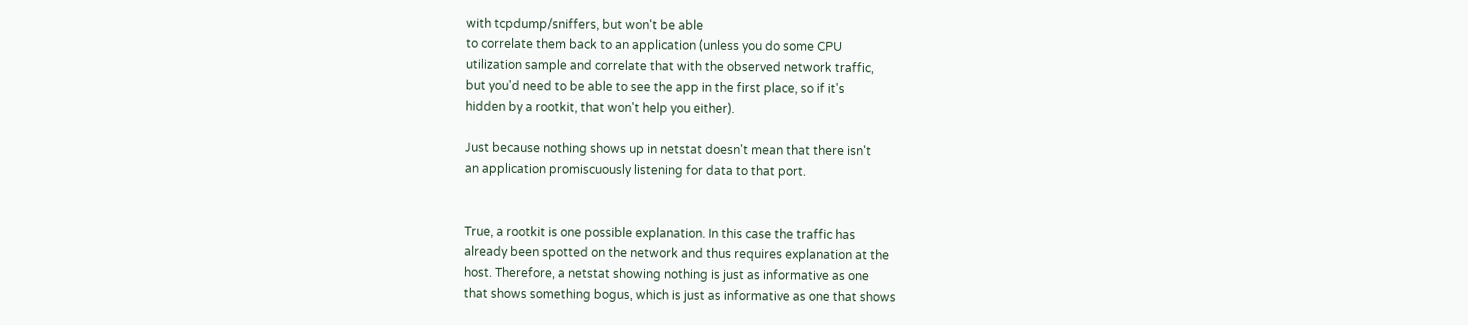with tcpdump/sniffers, but won't be able
to correlate them back to an application (unless you do some CPU
utilization sample and correlate that with the observed network traffic,
but you'd need to be able to see the app in the first place, so if it's
hidden by a rootkit, that won't help you either).

Just because nothing shows up in netstat doesn't mean that there isn't
an application promiscuously listening for data to that port.


True, a rootkit is one possible explanation. In this case the traffic has
already been spotted on the network and thus requires explanation at the
host. Therefore, a netstat showing nothing is just as informative as one
that shows something bogus, which is just as informative as one that shows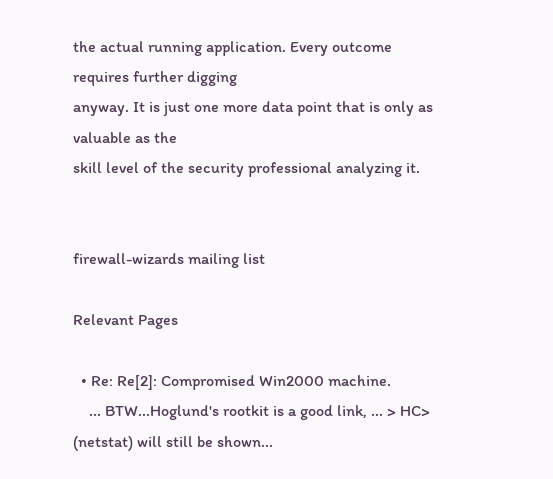the actual running application. Every outcome requires further digging
anyway. It is just one more data point that is only as valuable as the
skill level of the security professional analyzing it.


firewall-wizards mailing list

Relevant Pages

  • Re: Re[2]: Compromised Win2000 machine.
    ... BTW...Hoglund's rootkit is a good link, ... > HC> (netstat) will still be shown...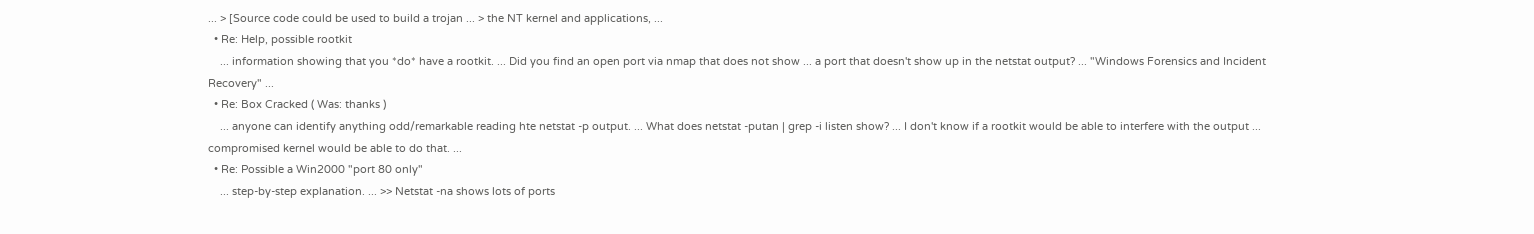... > [Source code could be used to build a trojan ... > the NT kernel and applications, ...
  • Re: Help, possible rootkit
    ... information showing that you *do* have a rootkit. ... Did you find an open port via nmap that does not show ... a port that doesn't show up in the netstat output? ... "Windows Forensics and Incident Recovery" ...
  • Re: Box Cracked ( Was: thanks )
    ... anyone can identify anything odd/remarkable reading hte netstat -p output. ... What does netstat -putan | grep -i listen show? ... I don't know if a rootkit would be able to interfere with the output ... compromised kernel would be able to do that. ...
  • Re: Possible a Win2000 "port 80 only"
    ... step-by-step explanation. ... >> Netstat -na shows lots of ports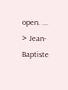open. ... > Jean-Baptiste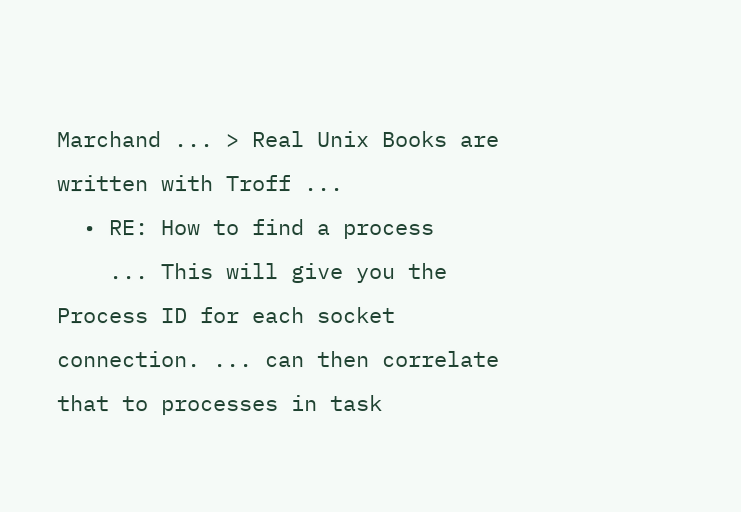Marchand ... > Real Unix Books are written with Troff ...
  • RE: How to find a process
    ... This will give you the Process ID for each socket connection. ... can then correlate that to processes in task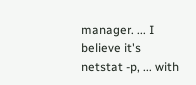manager. ... I believe it's netstat -p, ... with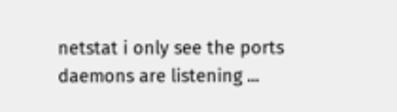netstat i only see the ports daemons are listening ...